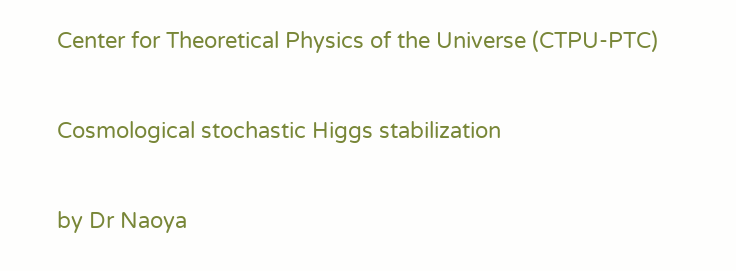Center for Theoretical Physics of the Universe (CTPU-PTC)

Cosmological stochastic Higgs stabilization

by Dr Naoya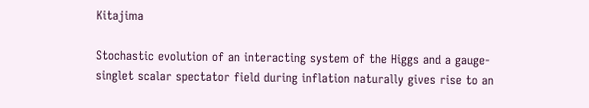Kitajima

Stochastic evolution of an interacting system of the Higgs and a gauge-singlet scalar spectator field during inflation naturally gives rise to an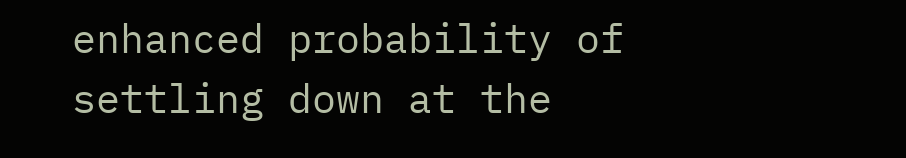enhanced probability of settling down at the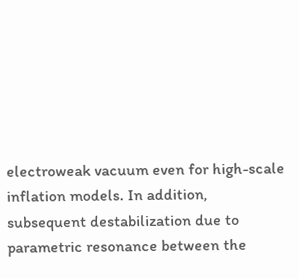electroweak vacuum even for high-scale inflation models. In addition, subsequent destabilization due to parametric resonance between the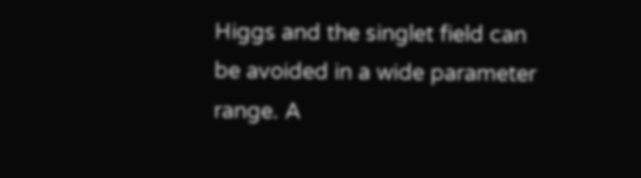Higgs and the singlet field can be avoided in a wide parameter range. A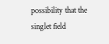possibility that the singlet field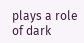plays a role of dark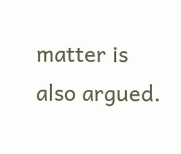matter is also argued.